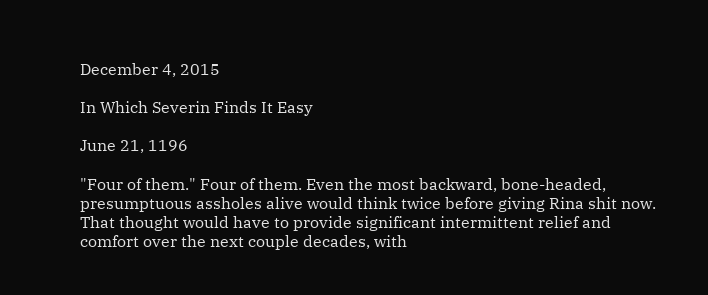December 4, 2015

In Which Severin Finds It Easy

June 21, 1196

"Four of them." Four of them. Even the most backward, bone-headed, presumptuous assholes alive would think twice before giving Rina shit now. That thought would have to provide significant intermittent relief and comfort over the next couple decades, with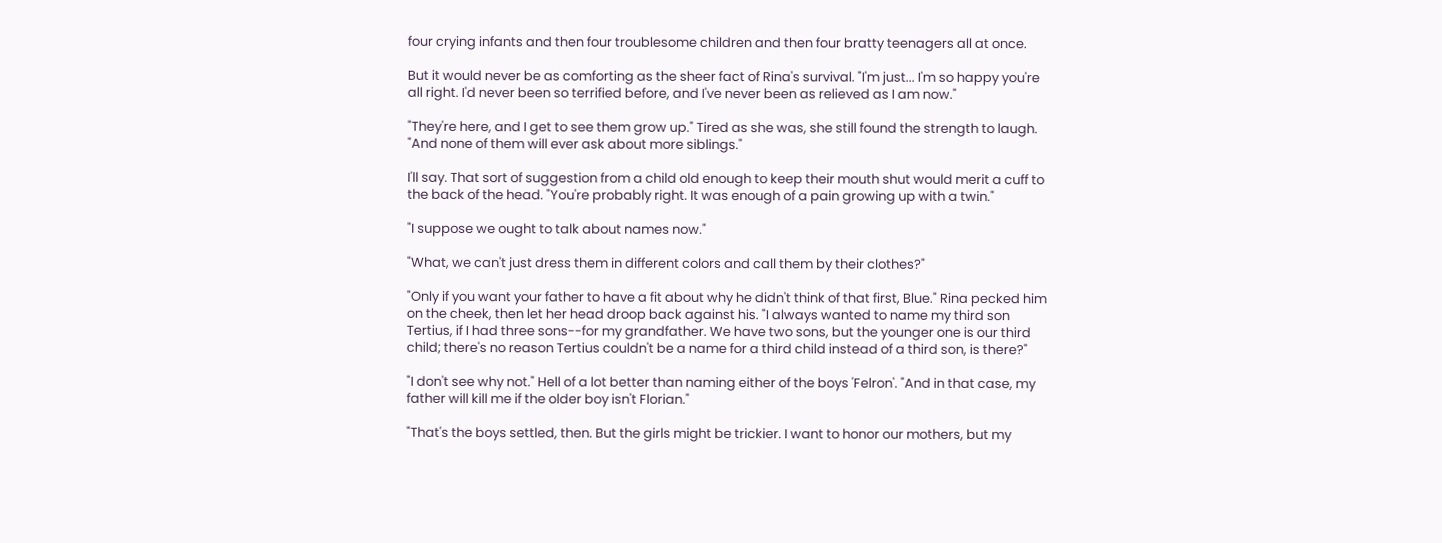four crying infants and then four troublesome children and then four bratty teenagers all at once.

But it would never be as comforting as the sheer fact of Rina's survival. "I'm just... I'm so happy you're all right. I'd never been so terrified before, and I've never been as relieved as I am now."

"They're here, and I get to see them grow up." Tired as she was, she still found the strength to laugh. "And none of them will ever ask about more siblings."

I'll say. That sort of suggestion from a child old enough to keep their mouth shut would merit a cuff to the back of the head. "You're probably right. It was enough of a pain growing up with a twin."

"I suppose we ought to talk about names now."

"What, we can't just dress them in different colors and call them by their clothes?"

"Only if you want your father to have a fit about why he didn't think of that first, Blue." Rina pecked him on the cheek, then let her head droop back against his. "I always wanted to name my third son Tertius, if I had three sons--for my grandfather. We have two sons, but the younger one is our third child; there's no reason Tertius couldn't be a name for a third child instead of a third son, is there?"

"I don't see why not." Hell of a lot better than naming either of the boys 'Felron'. "And in that case, my father will kill me if the older boy isn't Florian."

"That's the boys settled, then. But the girls might be trickier. I want to honor our mothers, but my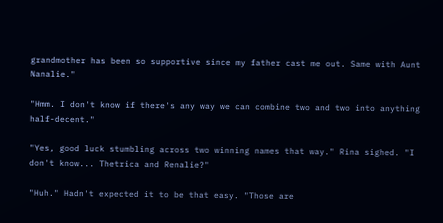grandmother has been so supportive since my father cast me out. Same with Aunt Nanalie."

"Hmm. I don't know if there's any way we can combine two and two into anything half-decent."

"Yes, good luck stumbling across two winning names that way." Rina sighed. "I don't know... Thetrica and Renalie?"

"Huh." Hadn't expected it to be that easy. "Those are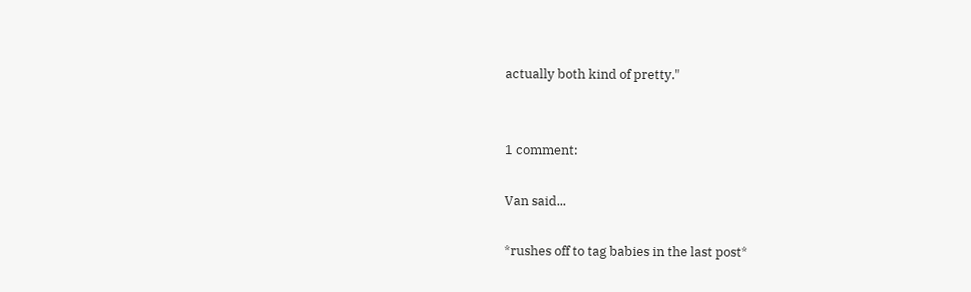actually both kind of pretty."


1 comment:

Van said...

*rushes off to tag babies in the last post*